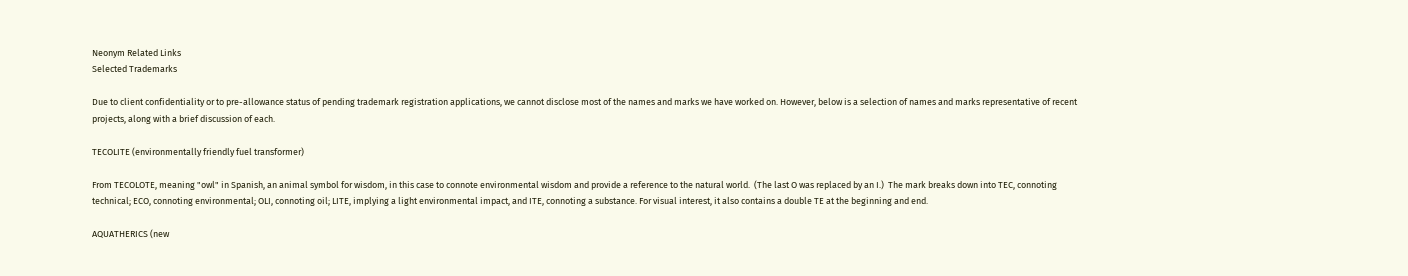Neonym Related Links
Selected Trademarks

Due to client confidentiality or to pre-allowance status of pending trademark registration applications, we cannot disclose most of the names and marks we have worked on. However, below is a selection of names and marks representative of recent projects, along with a brief discussion of each.

TECOLITE (environmentally friendly fuel transformer)

From TECOLOTE, meaning "owl" in Spanish, an animal symbol for wisdom, in this case to connote environmental wisdom and provide a reference to the natural world.  (The last O was replaced by an I.)  The mark breaks down into TEC, connoting technical; ECO, connoting environmental; OLI, connoting oil; LITE, implying a light environmental impact, and ITE, connoting a substance. For visual interest, it also contains a double TE at the beginning and end.

AQUATHERICS (new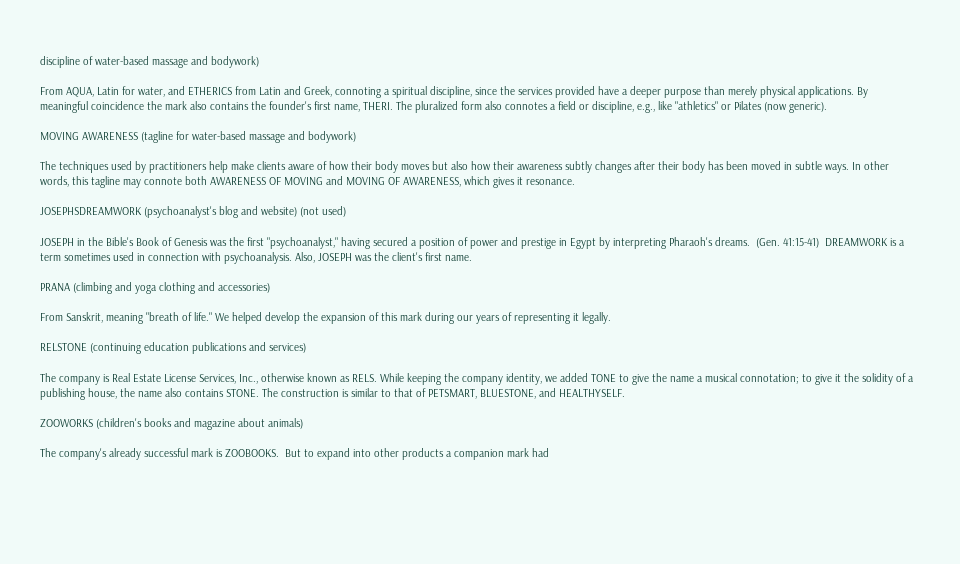discipline of water-based massage and bodywork)

From AQUA, Latin for water, and ETHERICS from Latin and Greek, connoting a spiritual discipline, since the services provided have a deeper purpose than merely physical applications. By meaningful coincidence the mark also contains the founder's first name, THERI. The pluralized form also connotes a field or discipline, e.g., like "athletics" or Pilates (now generic).

MOVING AWARENESS (tagline for water-based massage and bodywork)

The techniques used by practitioners help make clients aware of how their body moves but also how their awareness subtly changes after their body has been moved in subtle ways. In other words, this tagline may connote both AWARENESS OF MOVING and MOVING OF AWARENESS, which gives it resonance.

JOSEPHSDREAMWORK (psychoanalyst's blog and website) (not used)

JOSEPH in the Bible's Book of Genesis was the first "psychoanalyst," having secured a position of power and prestige in Egypt by interpreting Pharaoh's dreams.  (Gen. 41:15-41)  DREAMWORK is a term sometimes used in connection with psychoanalysis. Also, JOSEPH was the client's first name.

PRANA (climbing and yoga clothing and accessories)

From Sanskrit, meaning "breath of life." We helped develop the expansion of this mark during our years of representing it legally.

RELSTONE (continuing education publications and services)

The company is Real Estate License Services, Inc., otherwise known as RELS. While keeping the company identity, we added TONE to give the name a musical connotation; to give it the solidity of a publishing house, the name also contains STONE. The construction is similar to that of PETSMART, BLUESTONE, and HEALTHYSELF.

ZOOWORKS (children's books and magazine about animals)

The company's already successful mark is ZOOBOOKS.  But to expand into other products a companion mark had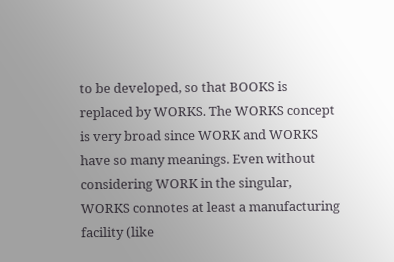to be developed, so that BOOKS is replaced by WORKS. The WORKS concept is very broad since WORK and WORKS have so many meanings. Even without considering WORK in the singular, WORKS connotes at least a manufacturing facility (like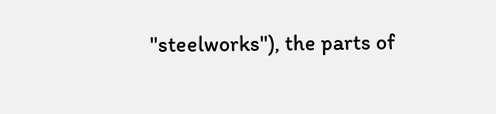"steelworks"), the parts of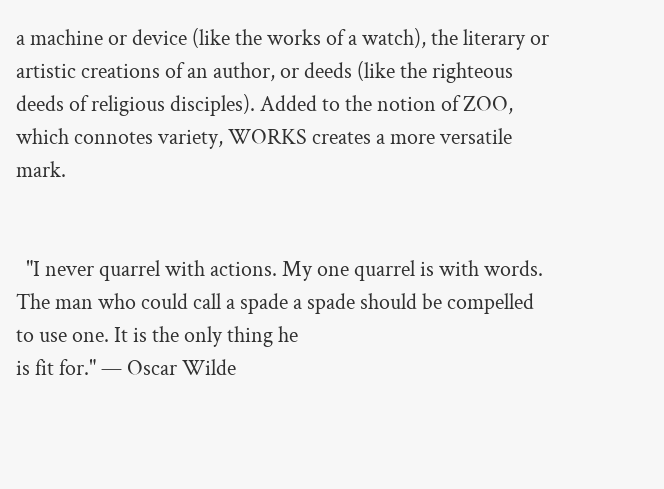a machine or device (like the works of a watch), the literary or artistic creations of an author, or deeds (like the righteous deeds of religious disciples). Added to the notion of ZOO, which connotes variety, WORKS creates a more versatile mark.


  "I never quarrel with actions. My one quarrel is with words. The man who could call a spade a spade should be compelled to use one. It is the only thing he
is fit for." — Oscar Wilde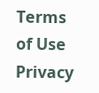Terms of Use    Privacy